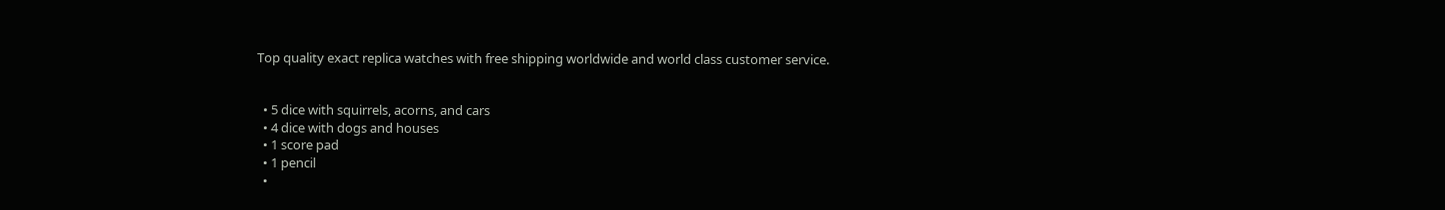Top quality exact replica watches with free shipping worldwide and world class customer service.


  • 5 dice with squirrels, acorns, and cars
  • 4 dice with dogs and houses
  • 1 score pad
  • 1 pencil
  •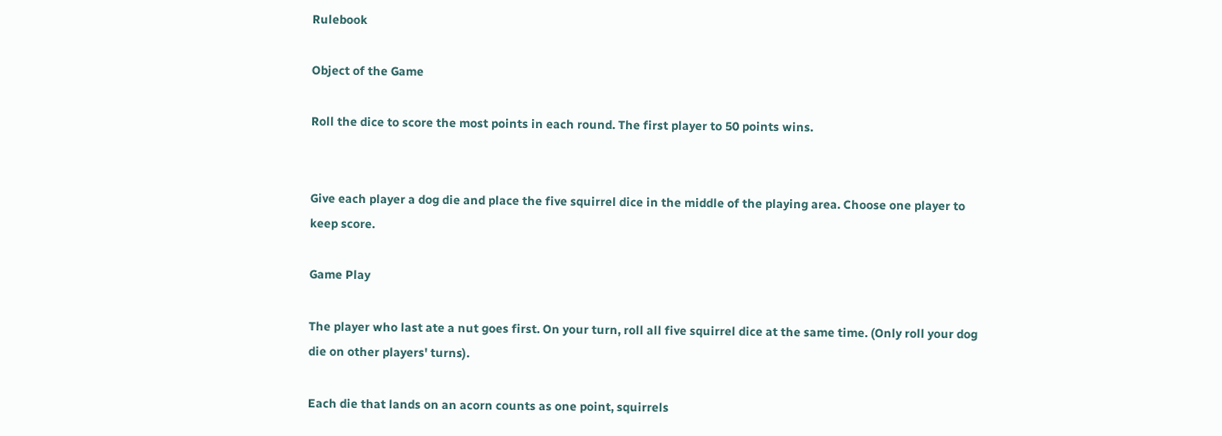Rulebook

Object of the Game

Roll the dice to score the most points in each round. The first player to 50 points wins.


Give each player a dog die and place the five squirrel dice in the middle of the playing area. Choose one player to keep score.

Game Play

The player who last ate a nut goes first. On your turn, roll all five squirrel dice at the same time. (Only roll your dog die on other players' turns).

Each die that lands on an acorn counts as one point, squirrels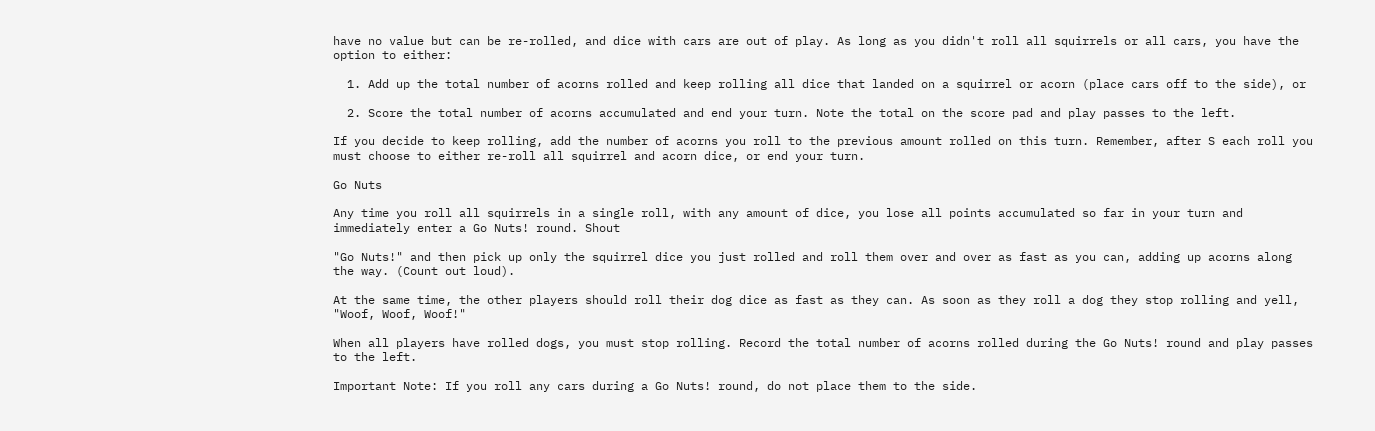have no value but can be re-rolled, and dice with cars are out of play. As long as you didn't roll all squirrels or all cars, you have the option to either:

  1. Add up the total number of acorns rolled and keep rolling all dice that landed on a squirrel or acorn (place cars off to the side), or

  2. Score the total number of acorns accumulated and end your turn. Note the total on the score pad and play passes to the left.

If you decide to keep rolling, add the number of acorns you roll to the previous amount rolled on this turn. Remember, after S each roll you must choose to either re-roll all squirrel and acorn dice, or end your turn.

Go Nuts

Any time you roll all squirrels in a single roll, with any amount of dice, you lose all points accumulated so far in your turn and immediately enter a Go Nuts! round. Shout

"Go Nuts!" and then pick up only the squirrel dice you just rolled and roll them over and over as fast as you can, adding up acorns along the way. (Count out loud).

At the same time, the other players should roll their dog dice as fast as they can. As soon as they roll a dog they stop rolling and yell, "Woof, Woof, Woof!"

When all players have rolled dogs, you must stop rolling. Record the total number of acorns rolled during the Go Nuts! round and play passes to the left.

Important Note: If you roll any cars during a Go Nuts! round, do not place them to the side.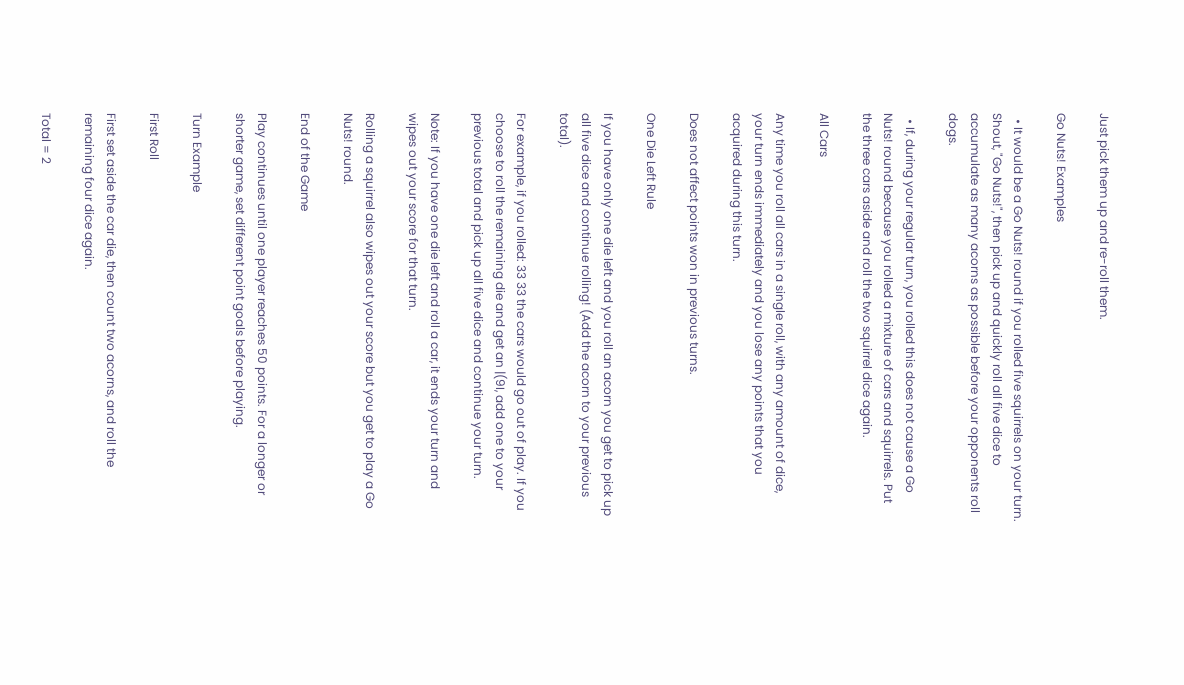Just pick them up and re-roll them.

Go Nuts! Examples

  • It would be a Go Nuts! round if you rolled five squirrels on your turn. Shout, "Go Nuts!", then pick up and quickly roll all five dice to accumulate as many acorns as possible before your opponents roll dogs.

  • If, during your regular turn, you rolled this does not cause a Go Nuts! round because you rolled a mixture of cars and squirrels. Put the three cars aside and roll the two squirrel dice again.

All Cars

Any time you roll all cars in a single roll, with any amount of dice, your turn ends immediately and you lose any points that you acquired during this turn.

Does not affect points won in previous turns.

One Die Left Rule

If you have only one die left and you roll an acorn you get to pick up all five dice and continue rolling! (Add the acorn to your previous total).

For example, if you rolled: 33 33 the cars would go out of play. If you choose to roll the remaining die and get an |(9I, add one to your previous total and pick up all five dice and continue your turn.

Note: If you have one die left and roll a car, it ends your turn and wipes out your score for that turn.

Rolling a squirrel also wipes out your score but you get to play a Go Nuts! round.

End of the Game

Play continues until one player reaches 50 points. For a longer or shorter game, set different point goals before playing.

Turn Example

First Roll

First set aside the car die, then count two acorns, and roll the remaining four dice again.

Total = 2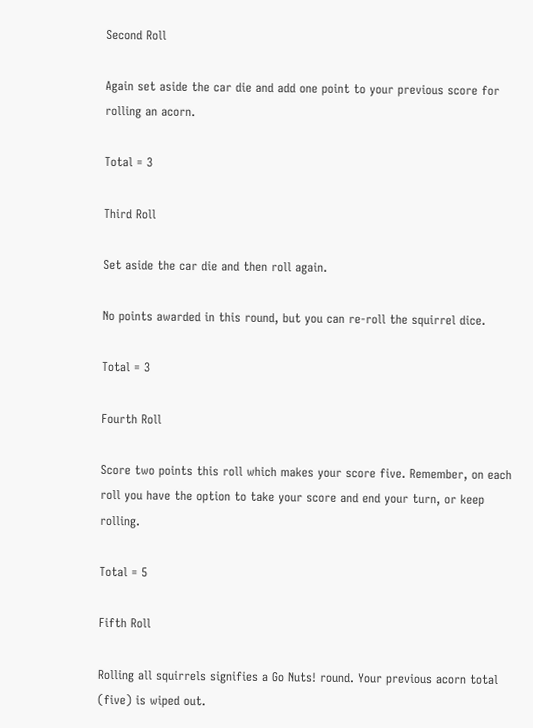Second Roll

Again set aside the car die and add one point to your previous score for rolling an acorn.

Total = 3

Third Roll

Set aside the car die and then roll again.

No points awarded in this round, but you can re-roll the squirrel dice.

Total = 3

Fourth Roll

Score two points this roll which makes your score five. Remember, on each roll you have the option to take your score and end your turn, or keep rolling.

Total = 5

Fifth Roll

Rolling all squirrels signifies a Go Nuts! round. Your previous acorn total (five) is wiped out.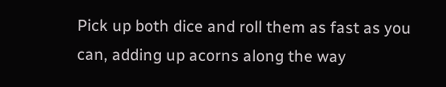Pick up both dice and roll them as fast as you can, adding up acorns along the way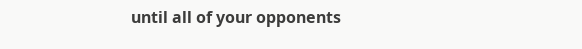until all of your opponents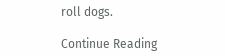roll dogs.

Continue Reading